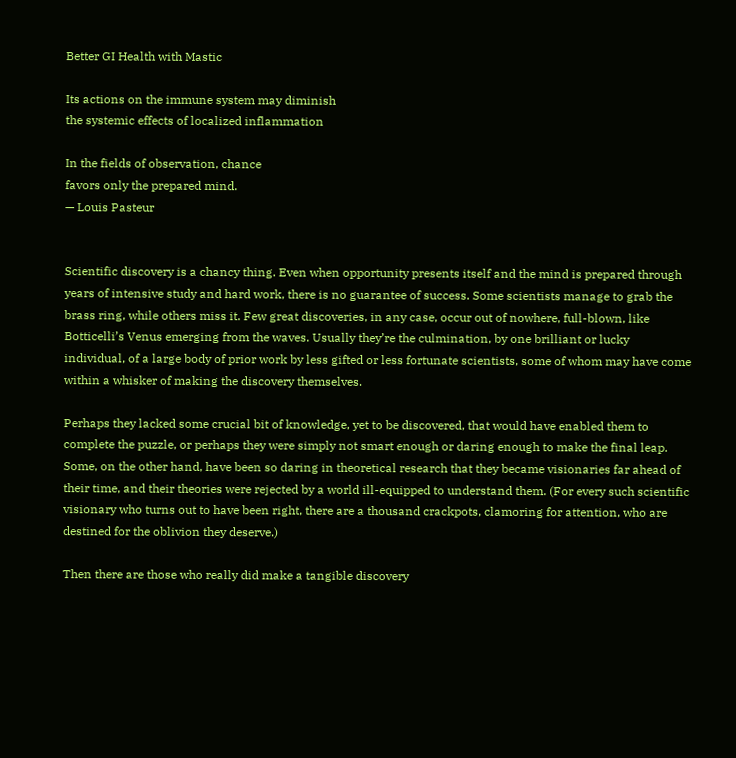Better GI Health with Mastic

Its actions on the immune system may diminish
the systemic effects of localized inflammation

In the fields of observation, chance
favors only the prepared mind.
— Louis Pasteur


Scientific discovery is a chancy thing. Even when opportunity presents itself and the mind is prepared through years of intensive study and hard work, there is no guarantee of success. Some scientists manage to grab the brass ring, while others miss it. Few great discoveries, in any case, occur out of nowhere, full-blown, like Botticelli’s Venus emerging from the waves. Usually they’re the culmination, by one brilliant or lucky individual, of a large body of prior work by less gifted or less fortunate scientists, some of whom may have come within a whisker of making the discovery themselves.

Perhaps they lacked some crucial bit of knowledge, yet to be discovered, that would have enabled them to complete the puzzle, or perhaps they were simply not smart enough or daring enough to make the final leap. Some, on the other hand, have been so daring in theoretical research that they became visionaries far ahead of their time, and their theories were rejected by a world ill-equipped to understand them. (For every such scientific visionary who turns out to have been right, there are a thousand crackpots, clamoring for attention, who are destined for the oblivion they deserve.)

Then there are those who really did make a tangible discovery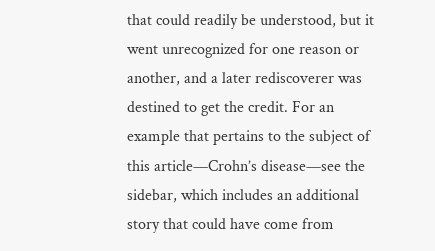that could readily be understood, but it went unrecognized for one reason or another, and a later rediscoverer was destined to get the credit. For an example that pertains to the subject of this article—Crohn’s disease—see the sidebar, which includes an additional story that could have come from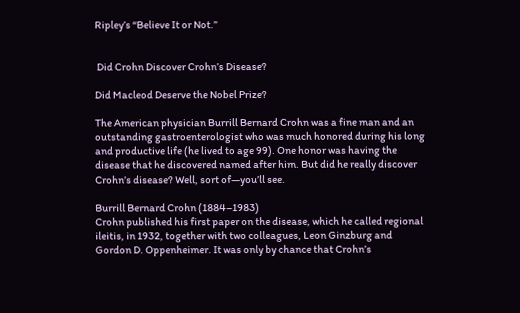Ripley’s “Believe It or Not.”


 Did Crohn Discover Crohn’s Disease?

Did Macleod Deserve the Nobel Prize?

The American physician Burrill Bernard Crohn was a fine man and an outstanding gastroenterologist who was much honored during his long and productive life (he lived to age 99). One honor was having the disease that he discovered named after him. But did he really discover Crohn’s disease? Well, sort of—you’ll see.

Burrill Bernard Crohn (1884–1983)
Crohn published his first paper on the disease, which he called regional ileitis, in 1932, together with two colleagues, Leon Ginzburg and Gordon D. Oppenheimer. It was only by chance that Crohn’s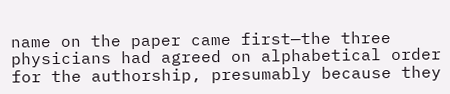name on the paper came first—the three physicians had agreed on alphabetical order for the authorship, presumably because they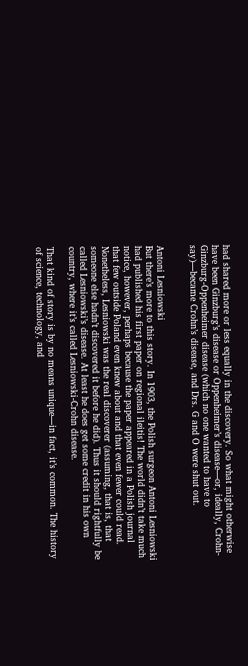had shared more or less equally in the discovery. So what might otherwise have been Ginzburg’s disease or Oppenheimer’s disease—or, ideally, Crohn-Ginzburg-Oppenheimer disease (which no one wanted to have to say)—became Crohn’s disease, and Drs. G and O were shut out.


Antoni Lesniowski
But there’s more to this story. In 1903, the Polish surgeon Antoni Lesniowski had published his first paper on regional ileitis! The world didn’t take much notice, however, perhaps because the paper appeared in a Polish journal that few outside Poland even knew about and that even fewer could read. Nonetheless, Lesniowski was the real discoverer (assuming, that is, that someone else hadn’t discovered it before he did). Thus it should rightfully be called Lesniowski’s disease. At least he does get some credit in his own country, where it’s called Lesniowski-Crohn disease.

That kind of story is by no means unique—in fact, it’s common. The history of science, technology, and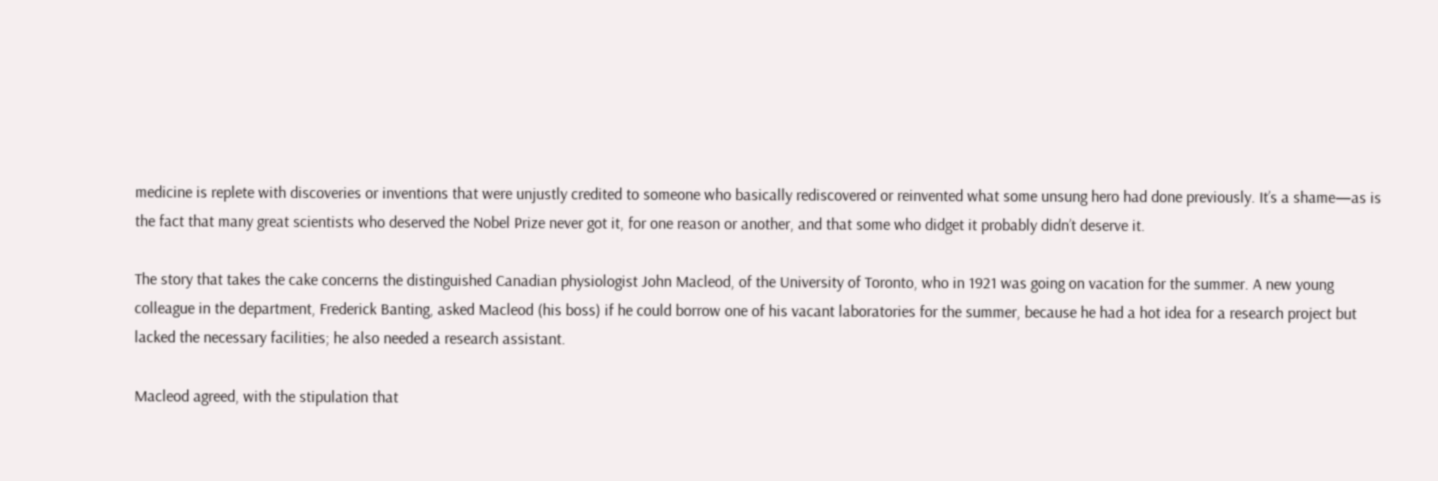medicine is replete with discoveries or inventions that were unjustly credited to someone who basically rediscovered or reinvented what some unsung hero had done previously. It’s a shame—as is the fact that many great scientists who deserved the Nobel Prize never got it, for one reason or another, and that some who didget it probably didn’t deserve it.

The story that takes the cake concerns the distinguished Canadian physiologist John Macleod, of the University of Toronto, who in 1921 was going on vacation for the summer. A new young colleague in the department, Frederick Banting, asked Macleod (his boss) if he could borrow one of his vacant laboratories for the summer, because he had a hot idea for a research project but lacked the necessary facilities; he also needed a research assistant.

Macleod agreed, with the stipulation that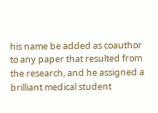his name be added as coauthor to any paper that resulted from the research, and he assigned a brilliant medical student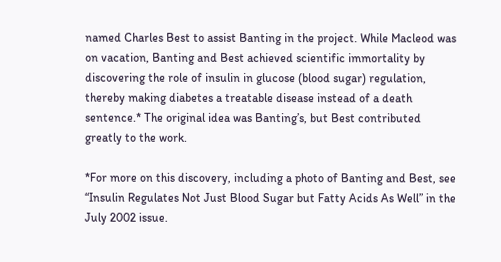named Charles Best to assist Banting in the project. While Macleod was on vacation, Banting and Best achieved scientific immortality by discovering the role of insulin in glucose (blood sugar) regulation, thereby making diabetes a treatable disease instead of a death sentence.* The original idea was Banting’s, but Best contributed greatly to the work.

*For more on this discovery, including a photo of Banting and Best, see “Insulin Regulates Not Just Blood Sugar but Fatty Acids As Well” in the July 2002 issue.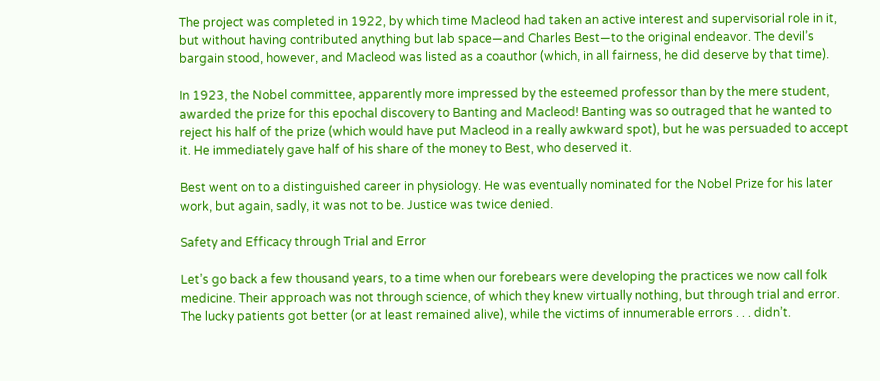The project was completed in 1922, by which time Macleod had taken an active interest and supervisorial role in it, but without having contributed anything but lab space—and Charles Best—to the original endeavor. The devil’s bargain stood, however, and Macleod was listed as a coauthor (which, in all fairness, he did deserve by that time).

In 1923, the Nobel committee, apparently more impressed by the esteemed professor than by the mere student, awarded the prize for this epochal discovery to Banting and Macleod! Banting was so outraged that he wanted to reject his half of the prize (which would have put Macleod in a really awkward spot), but he was persuaded to accept it. He immediately gave half of his share of the money to Best, who deserved it.

Best went on to a distinguished career in physiology. He was eventually nominated for the Nobel Prize for his later work, but again, sadly, it was not to be. Justice was twice denied.

Safety and Efficacy through Trial and Error

Let’s go back a few thousand years, to a time when our forebears were developing the practices we now call folk medicine. Their approach was not through science, of which they knew virtually nothing, but through trial and error. The lucky patients got better (or at least remained alive), while the victims of innumerable errors . . . didn’t.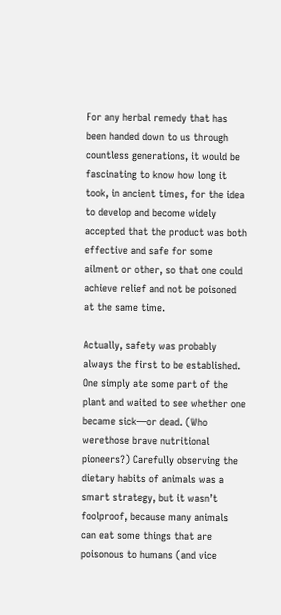For any herbal remedy that has been handed down to us through countless generations, it would be fascinating to know how long it took, in ancient times, for the idea to develop and become widely accepted that the product was both effective and safe for some ailment or other, so that one could achieve relief and not be poisoned at the same time.

Actually, safety was probably always the first to be established. One simply ate some part of the plant and waited to see whether one became sick—or dead. (Who werethose brave nutritional pioneers?) Carefully observing the dietary habits of animals was a smart strategy, but it wasn’t foolproof, because many animals can eat some things that are poisonous to humans (and vice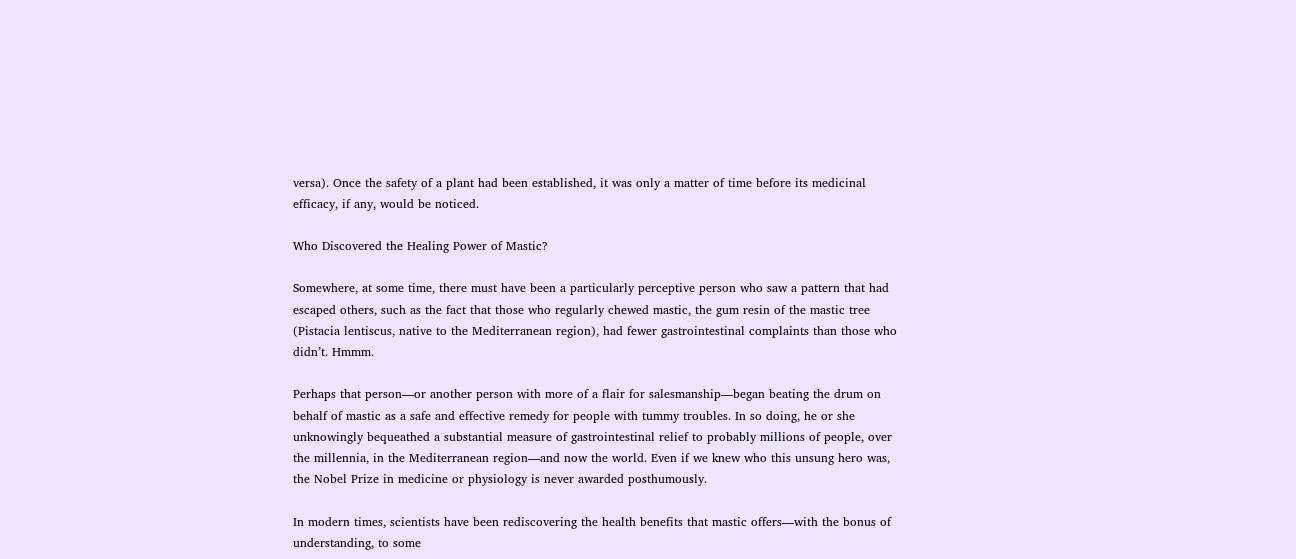versa). Once the safety of a plant had been established, it was only a matter of time before its medicinal efficacy, if any, would be noticed.

Who Discovered the Healing Power of Mastic?

Somewhere, at some time, there must have been a particularly perceptive person who saw a pattern that had escaped others, such as the fact that those who regularly chewed mastic, the gum resin of the mastic tree (Pistacia lentiscus, native to the Mediterranean region), had fewer gastrointestinal complaints than those who didn’t. Hmmm.

Perhaps that person—or another person with more of a flair for salesmanship—began beating the drum on behalf of mastic as a safe and effective remedy for people with tummy troubles. In so doing, he or she unknowingly bequeathed a substantial measure of gastrointestinal relief to probably millions of people, over the millennia, in the Mediterranean region—and now the world. Even if we knew who this unsung hero was, the Nobel Prize in medicine or physiology is never awarded posthumously.

In modern times, scientists have been rediscovering the health benefits that mastic offers—with the bonus of understanding, to some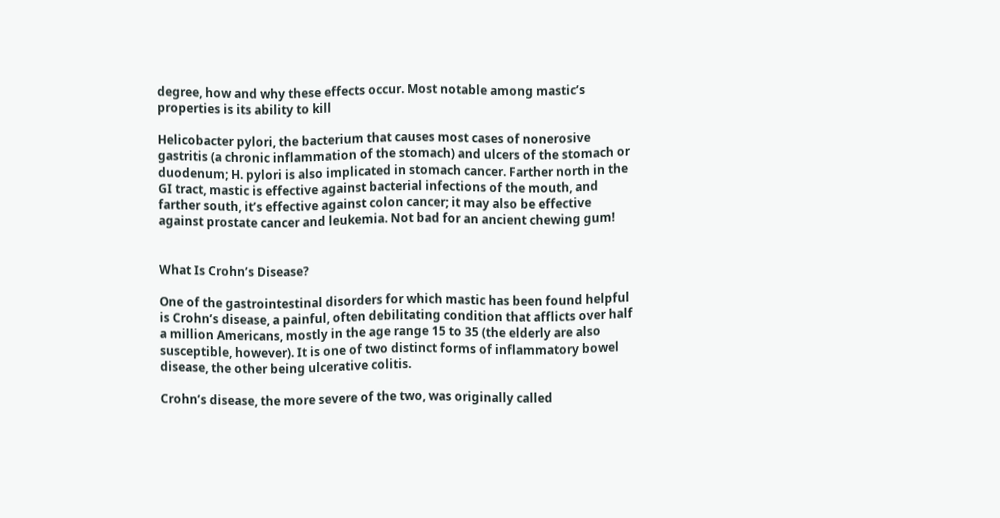degree, how and why these effects occur. Most notable among mastic’s properties is its ability to kill

Helicobacter pylori, the bacterium that causes most cases of nonerosive gastritis (a chronic inflammation of the stomach) and ulcers of the stomach or duodenum; H. pylori is also implicated in stomach cancer. Farther north in the GI tract, mastic is effective against bacterial infections of the mouth, and farther south, it’s effective against colon cancer; it may also be effective against prostate cancer and leukemia. Not bad for an ancient chewing gum!


What Is Crohn’s Disease?

One of the gastrointestinal disorders for which mastic has been found helpful is Crohn’s disease, a painful, often debilitating condition that afflicts over half a million Americans, mostly in the age range 15 to 35 (the elderly are also susceptible, however). It is one of two distinct forms of inflammatory bowel disease, the other being ulcerative colitis.

Crohn’s disease, the more severe of the two, was originally called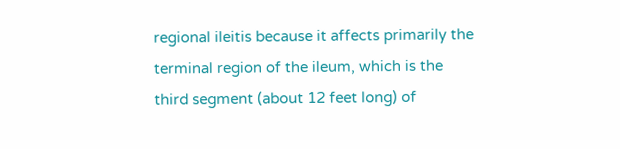regional ileitis because it affects primarily the terminal region of the ileum, which is the third segment (about 12 feet long) of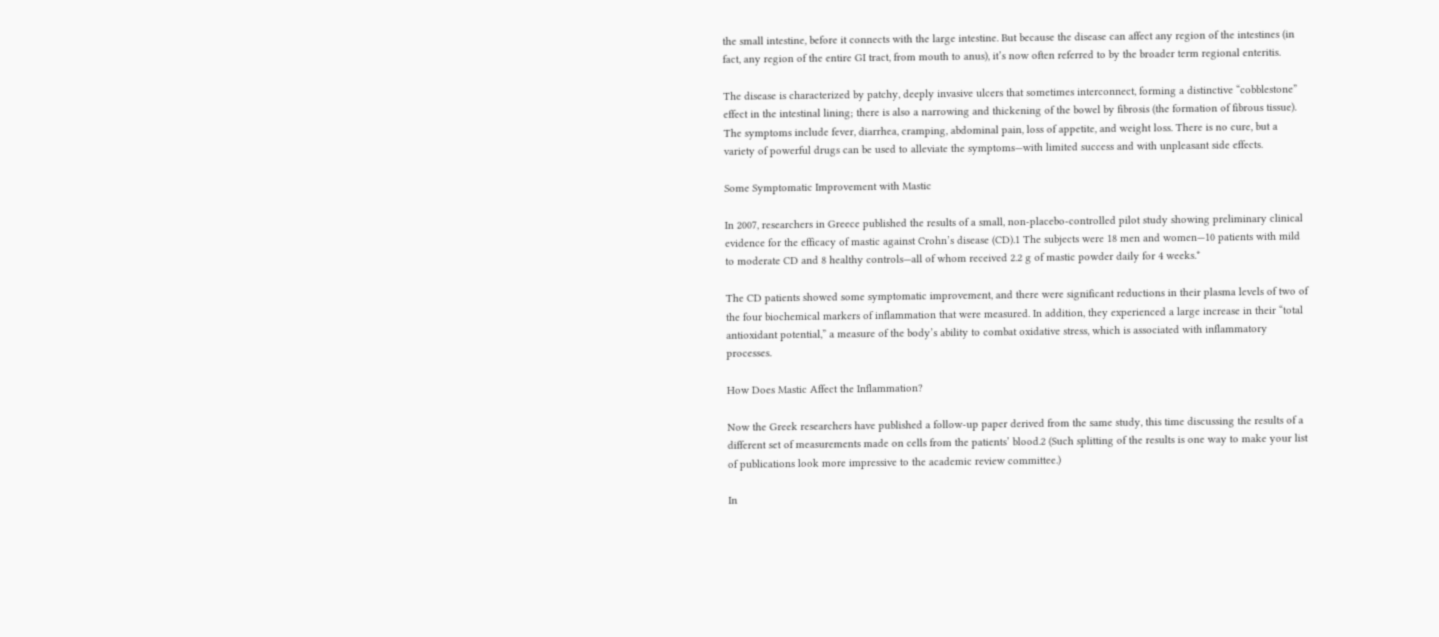the small intestine, before it connects with the large intestine. But because the disease can affect any region of the intestines (in fact, any region of the entire GI tract, from mouth to anus), it’s now often referred to by the broader term regional enteritis.

The disease is characterized by patchy, deeply invasive ulcers that sometimes interconnect, forming a distinctive “cobblestone” effect in the intestinal lining; there is also a narrowing and thickening of the bowel by fibrosis (the formation of fibrous tissue). The symptoms include fever, diarrhea, cramping, abdominal pain, loss of appetite, and weight loss. There is no cure, but a variety of powerful drugs can be used to alleviate the symptoms—with limited success and with unpleasant side effects.

Some Symptomatic Improvement with Mastic

In 2007, researchers in Greece published the results of a small, non-placebo-controlled pilot study showing preliminary clinical evidence for the efficacy of mastic against Crohn’s disease (CD).1 The subjects were 18 men and women—10 patients with mild to moderate CD and 8 healthy controls—all of whom received 2.2 g of mastic powder daily for 4 weeks.*

The CD patients showed some symptomatic improvement, and there were significant reductions in their plasma levels of two of the four biochemical markers of inflammation that were measured. In addition, they experienced a large increase in their “total antioxidant potential,” a measure of the body’s ability to combat oxidative stress, which is associated with inflammatory processes.

How Does Mastic Affect the Inflammation?

Now the Greek researchers have published a follow-up paper derived from the same study, this time discussing the results of a different set of measurements made on cells from the patients’ blood.2 (Such splitting of the results is one way to make your list of publications look more impressive to the academic review committee.)

In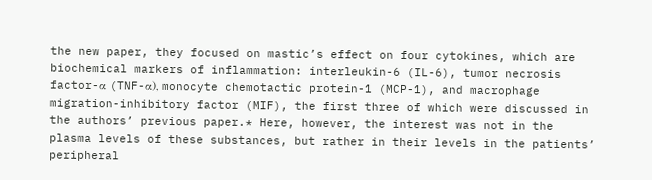the new paper, they focused on mastic’s effect on four cytokines, which are biochemical markers of inflammation: interleukin-6 (IL-6), tumor necrosis factor-α (TNF-α), monocyte chemotactic protein-1 (MCP-1), and macrophage migration-inhibitory factor (MIF), the first three of which were discussed in the authors’ previous paper.* Here, however, the interest was not in the plasma levels of these substances, but rather in their levels in the patients’ peripheral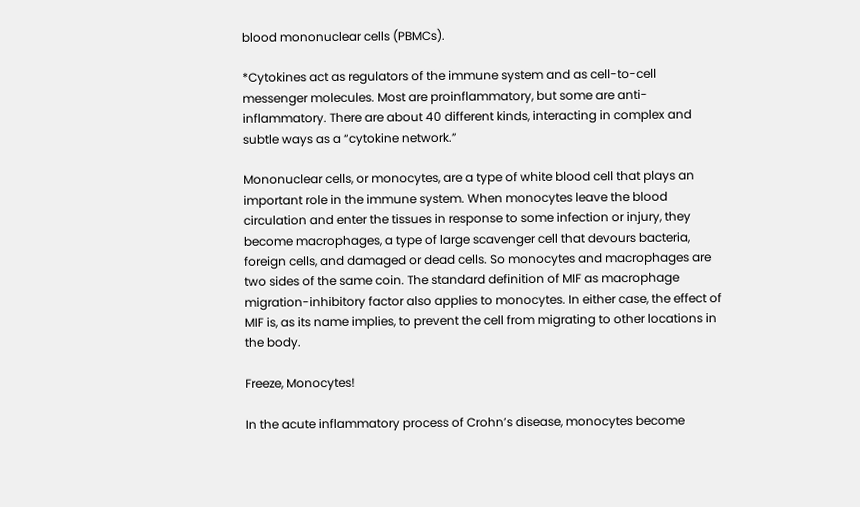blood mononuclear cells (PBMCs).

*Cytokines act as regulators of the immune system and as cell-to-cell messenger molecules. Most are proinflammatory, but some are anti-inflammatory. There are about 40 different kinds, interacting in complex and subtle ways as a “cytokine network.”

Mononuclear cells, or monocytes, are a type of white blood cell that plays an important role in the immune system. When monocytes leave the blood circulation and enter the tissues in response to some infection or injury, they become macrophages, a type of large scavenger cell that devours bacteria, foreign cells, and damaged or dead cells. So monocytes and macrophages are two sides of the same coin. The standard definition of MIF as macrophage migration-inhibitory factor also applies to monocytes. In either case, the effect of MIF is, as its name implies, to prevent the cell from migrating to other locations in the body.

Freeze, Monocytes!

In the acute inflammatory process of Crohn’s disease, monocytes become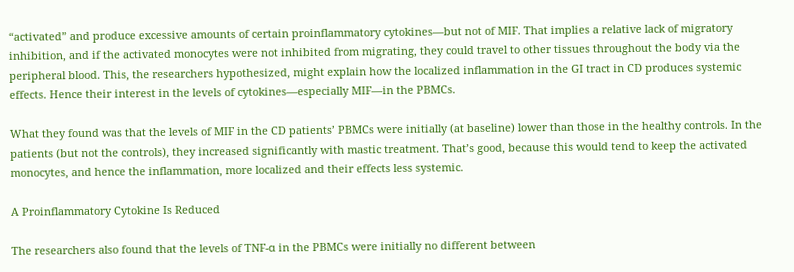“activated” and produce excessive amounts of certain proinflammatory cytokines—but not of MIF. That implies a relative lack of migratory inhibition, and if the activated monocytes were not inhibited from migrating, they could travel to other tissues throughout the body via the peripheral blood. This, the researchers hypothesized, might explain how the localized inflammation in the GI tract in CD produces systemic effects. Hence their interest in the levels of cytokines—especially MIF—in the PBMCs.

What they found was that the levels of MIF in the CD patients’ PBMCs were initially (at baseline) lower than those in the healthy controls. In the patients (but not the controls), they increased significantly with mastic treatment. That’s good, because this would tend to keep the activated monocytes, and hence the inflammation, more localized and their effects less systemic.

A Proinflammatory Cytokine Is Reduced

The researchers also found that the levels of TNF-α in the PBMCs were initially no different between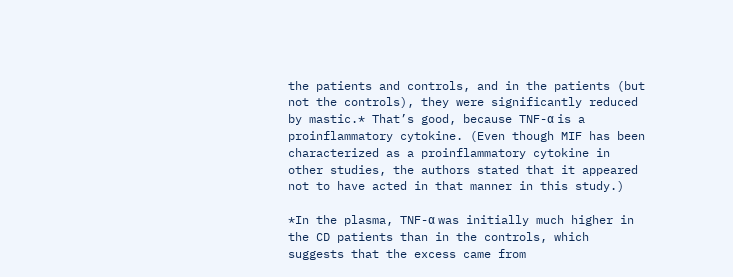the patients and controls, and in the patients (but not the controls), they were significantly reduced by mastic.* That’s good, because TNF-α is a proinflammatory cytokine. (Even though MIF has been characterized as a proinflammatory cytokine in other studies, the authors stated that it appeared not to have acted in that manner in this study.)

*In the plasma, TNF-α was initially much higher in the CD patients than in the controls, which suggests that the excess came from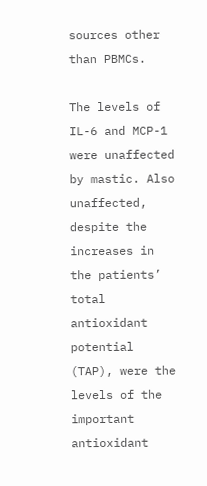sources other than PBMCs.

The levels of IL-6 and MCP-1 were unaffected by mastic. Also unaffected, despite the increases in the patients’ total antioxidant potential (TAP), were the levels of the important antioxidant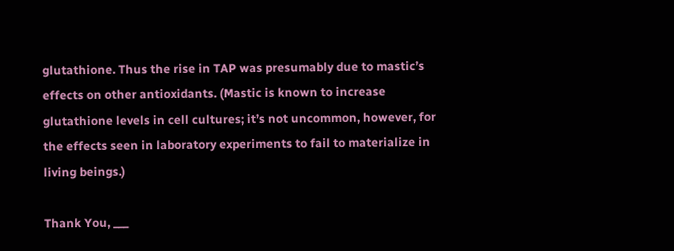glutathione. Thus the rise in TAP was presumably due to mastic’s effects on other antioxidants. (Mastic is known to increase glutathione levels in cell cultures; it’s not uncommon, however, for the effects seen in laboratory experiments to fail to materialize in living beings.)

Thank You, ___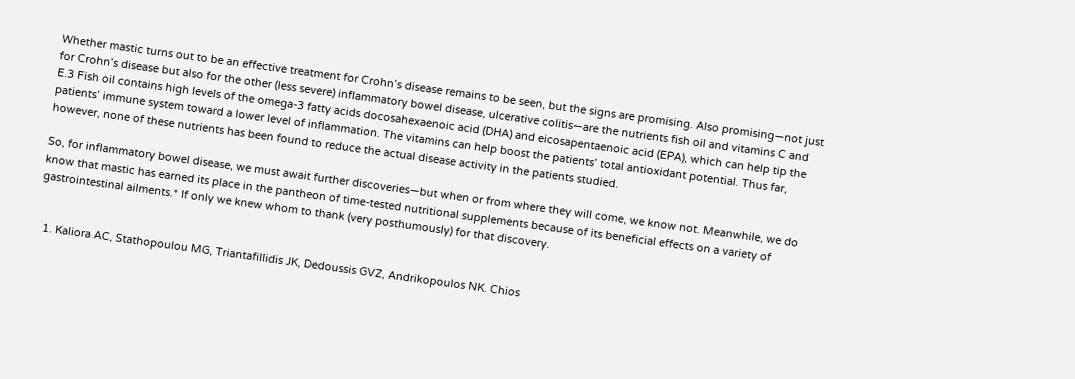Whether mastic turns out to be an effective treatment for Crohn’s disease remains to be seen, but the signs are promising. Also promising—not just for Crohn’s disease but also for the other (less severe) inflammatory bowel disease, ulcerative colitis—are the nutrients fish oil and vitamins C and E.3 Fish oil contains high levels of the omega-3 fatty acids docosahexaenoic acid (DHA) and eicosapentaenoic acid (EPA), which can help tip the patients’ immune system toward a lower level of inflammation. The vitamins can help boost the patients’ total antioxidant potential. Thus far, however, none of these nutrients has been found to reduce the actual disease activity in the patients studied.

So, for inflammatory bowel disease, we must await further discoveries—but when or from where they will come, we know not. Meanwhile, we do know that mastic has earned its place in the pantheon of time-tested nutritional supplements because of its beneficial effects on a variety of gastrointestinal ailments.* If only we knew whom to thank (very posthumously) for that discovery.


  1. Kaliora AC, Stathopoulou MG, Triantafillidis JK, Dedoussis GVZ, Andrikopoulos NK. Chios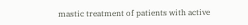mastic treatment of patients with active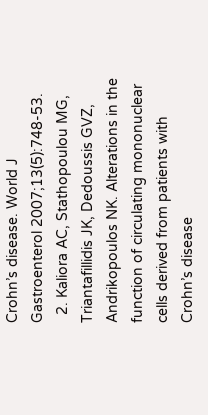Crohn’s disease. World J Gastroenterol 2007;13(5):748-53.
  2. Kaliora AC, Stathopoulou MG, Triantafillidis JK, Dedoussis GVZ, Andrikopoulos NK. Alterations in the function of circulating mononuclear cells derived from patients with Crohn’s disease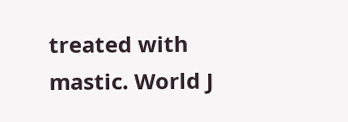treated with mastic. World J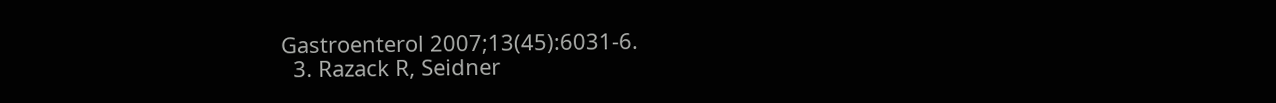Gastroenterol 2007;13(45):6031-6.
  3. Razack R, Seidner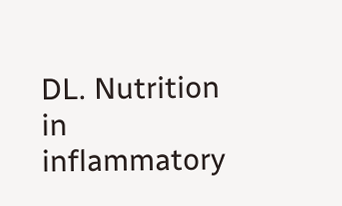DL. Nutrition in inflammatory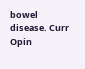bowel disease. Curr Opin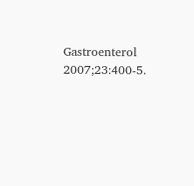Gastroenterol 2007;23:400-5.